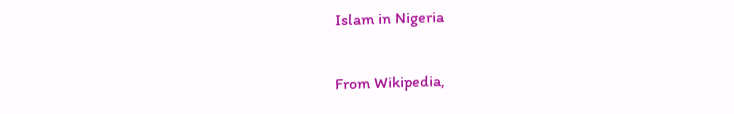Islam in Nigeria

From Wikipedia,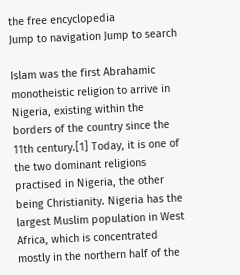the free encyclopedia
Jump to navigation Jump to search

Islam was the first Abrahamic monotheistic religion to arrive in Nigeria, existing within the borders of the country since the 11th century.[1] Today, it is one of the two dominant religions practised in Nigeria, the other being Christianity. Nigeria has the largest Muslim population in West Africa, which is concentrated mostly in the northern half of the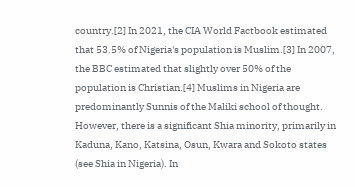country.[2] In 2021, the CIA World Factbook estimated that 53.5% of Nigeria's population is Muslim.[3] In 2007, the BBC estimated that slightly over 50% of the population is Christian.[4] Muslims in Nigeria are predominantly Sunnis of the Maliki school of thought. However, there is a significant Shia minority, primarily in Kaduna, Kano, Katsina, Osun, Kwara and Sokoto states (see Shia in Nigeria). In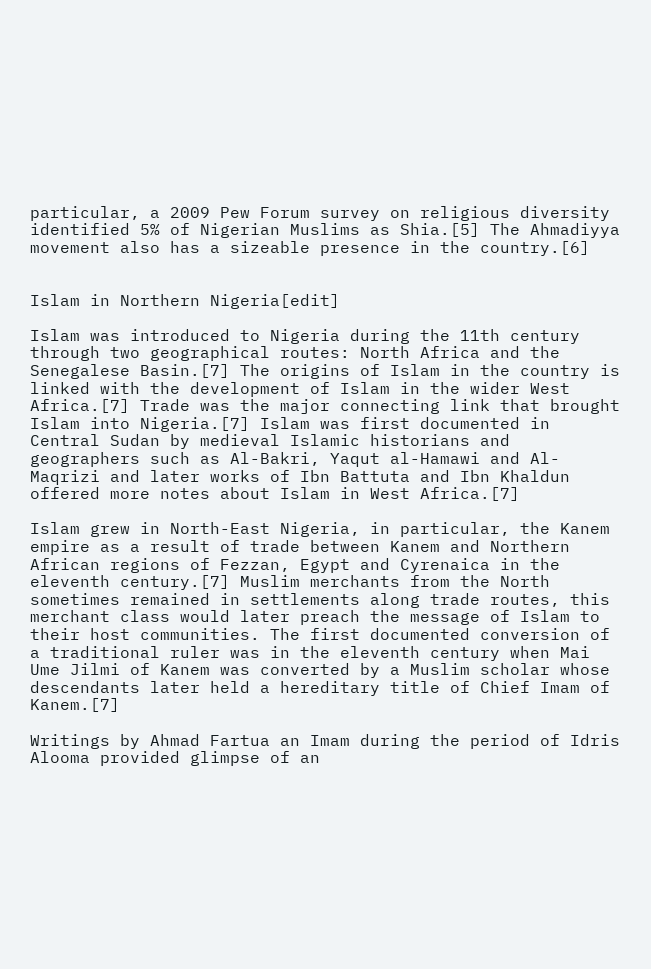particular, a 2009 Pew Forum survey on religious diversity identified 5% of Nigerian Muslims as Shia.[5] The Ahmadiyya movement also has a sizeable presence in the country.[6]


Islam in Northern Nigeria[edit]

Islam was introduced to Nigeria during the 11th century through two geographical routes: North Africa and the Senegalese Basin.[7] The origins of Islam in the country is linked with the development of Islam in the wider West Africa.[7] Trade was the major connecting link that brought Islam into Nigeria.[7] Islam was first documented in Central Sudan by medieval Islamic historians and geographers such as Al-Bakri, Yaqut al-Hamawi and Al-Maqrizi and later works of Ibn Battuta and Ibn Khaldun offered more notes about Islam in West Africa.[7]

Islam grew in North-East Nigeria, in particular, the Kanem empire as a result of trade between Kanem and Northern African regions of Fezzan, Egypt and Cyrenaica in the eleventh century.[7] Muslim merchants from the North sometimes remained in settlements along trade routes, this merchant class would later preach the message of Islam to their host communities. The first documented conversion of a traditional ruler was in the eleventh century when Mai Ume Jilmi of Kanem was converted by a Muslim scholar whose descendants later held a hereditary title of Chief Imam of Kanem.[7]

Writings by Ahmad Fartua an Imam during the period of Idris Alooma provided glimpse of an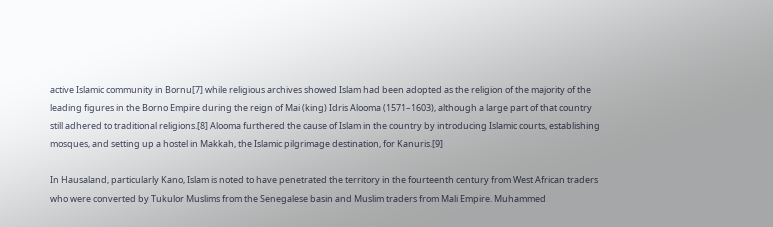active Islamic community in Bornu[7] while religious archives showed Islam had been adopted as the religion of the majority of the leading figures in the Borno Empire during the reign of Mai (king) Idris Alooma (1571–1603), although a large part of that country still adhered to traditional religions.[8] Alooma furthered the cause of Islam in the country by introducing Islamic courts, establishing mosques, and setting up a hostel in Makkah, the Islamic pilgrimage destination, for Kanuris.[9]

In Hausaland, particularly Kano, Islam is noted to have penetrated the territory in the fourteenth century from West African traders who were converted by Tukulor Muslims from the Senegalese basin and Muslim traders from Mali Empire. Muhammed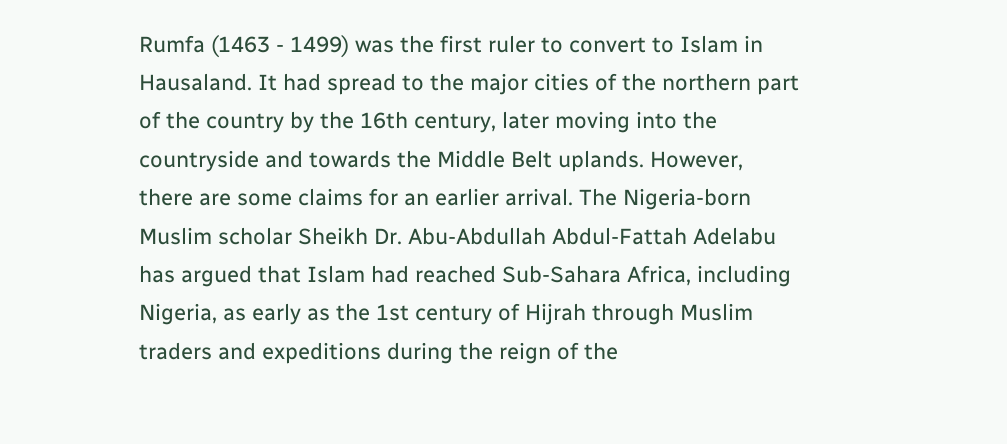Rumfa (1463 - 1499) was the first ruler to convert to Islam in Hausaland. It had spread to the major cities of the northern part of the country by the 16th century, later moving into the countryside and towards the Middle Belt uplands. However, there are some claims for an earlier arrival. The Nigeria-born Muslim scholar Sheikh Dr. Abu-Abdullah Abdul-Fattah Adelabu has argued that Islam had reached Sub-Sahara Africa, including Nigeria, as early as the 1st century of Hijrah through Muslim traders and expeditions during the reign of the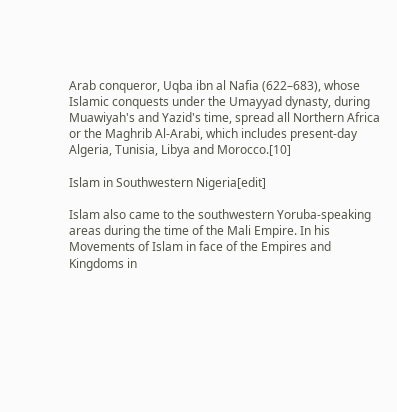Arab conqueror, Uqba ibn al Nafia (622–683), whose Islamic conquests under the Umayyad dynasty, during Muawiyah's and Yazid's time, spread all Northern Africa or the Maghrib Al-Arabi, which includes present-day Algeria, Tunisia, Libya and Morocco.[10]

Islam in Southwestern Nigeria[edit]

Islam also came to the southwestern Yoruba-speaking areas during the time of the Mali Empire. In his Movements of Islam in face of the Empires and Kingdoms in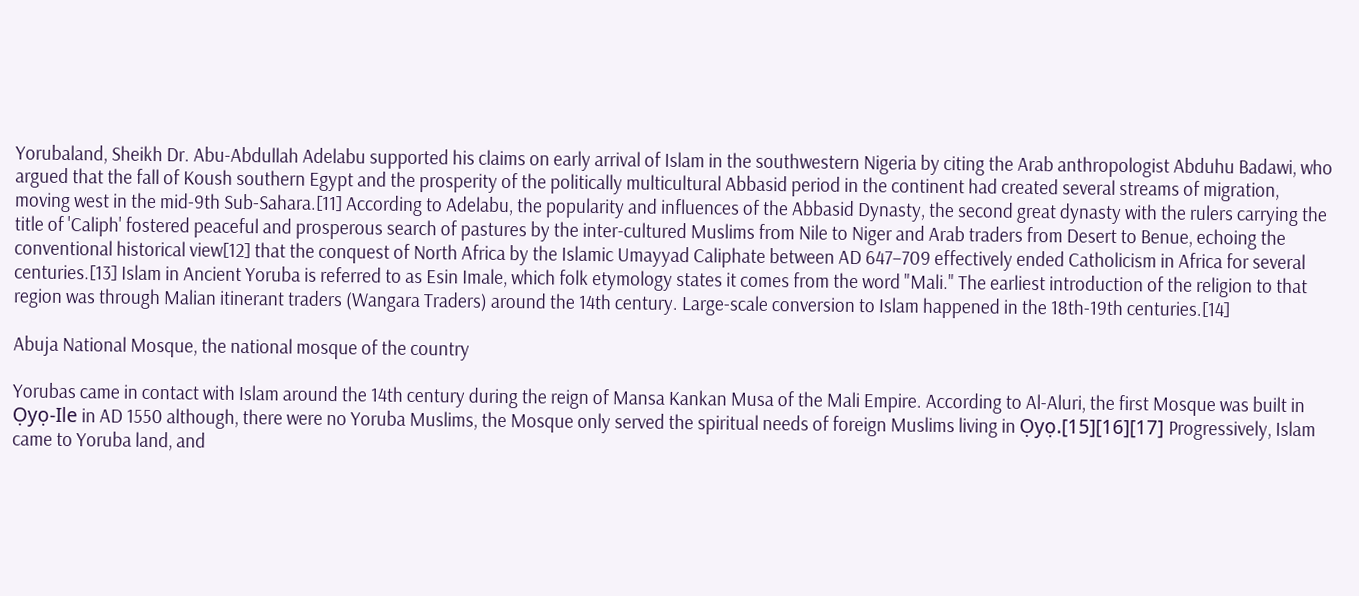Yorubaland, Sheikh Dr. Abu-Abdullah Adelabu supported his claims on early arrival of Islam in the southwestern Nigeria by citing the Arab anthropologist Abduhu Badawi, who argued that the fall of Koush southern Egypt and the prosperity of the politically multicultural Abbasid period in the continent had created several streams of migration, moving west in the mid-9th Sub-Sahara.[11] According to Adelabu, the popularity and influences of the Abbasid Dynasty, the second great dynasty with the rulers carrying the title of 'Caliph' fostered peaceful and prosperous search of pastures by the inter-cultured Muslims from Nile to Niger and Arab traders from Desert to Benue, echoing the conventional historical view[12] that the conquest of North Africa by the Islamic Umayyad Caliphate between AD 647–709 effectively ended Catholicism in Africa for several centuries.[13] Islam in Ancient Yoruba is referred to as Esin Imale, which folk etymology states it comes from the word "Mali." The earliest introduction of the religion to that region was through Malian itinerant traders (Wangara Traders) around the 14th century. Large-scale conversion to Islam happened in the 18th-19th centuries.[14]

Abuja National Mosque, the national mosque of the country

Yorubas came in contact with Islam around the 14th century during the reign of Mansa Kankan Musa of the Mali Empire. According to Al-Aluri, the first Mosque was built in Ọyọ-Ile in AD 1550 although, there were no Yoruba Muslims, the Mosque only served the spiritual needs of foreign Muslims living in Ọyọ.[15][16][17] Progressively, Islam came to Yoruba land, and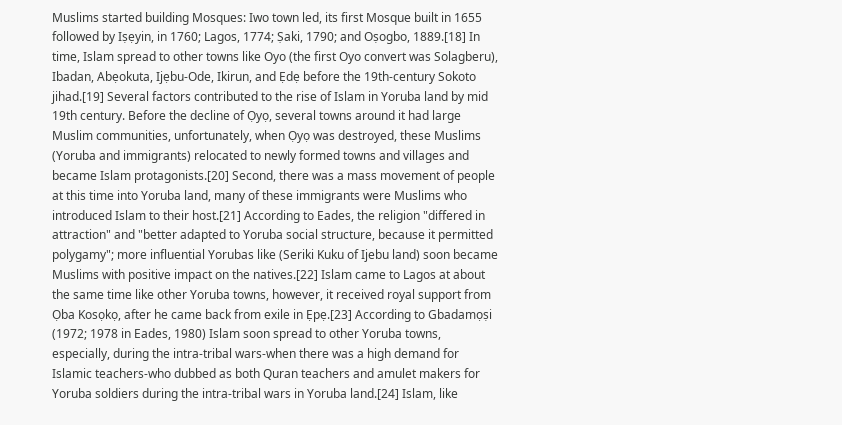Muslims started building Mosques: Iwo town led, its first Mosque built in 1655 followed by Iṣẹyin, in 1760; Lagos, 1774; Ṣaki, 1790; and Oṣogbo, 1889.[18] In time, Islam spread to other towns like Oyo (the first Oyo convert was Solagberu), Ibadan, Abẹokuta, Ijẹbu-Ode, Ikirun, and Ẹdẹ before the 19th-century Sokoto jihad.[19] Several factors contributed to the rise of Islam in Yoruba land by mid 19th century. Before the decline of Ọyọ, several towns around it had large Muslim communities, unfortunately, when Ọyọ was destroyed, these Muslims (Yoruba and immigrants) relocated to newly formed towns and villages and became Islam protagonists.[20] Second, there was a mass movement of people at this time into Yoruba land, many of these immigrants were Muslims who introduced Islam to their host.[21] According to Eades, the religion "differed in attraction" and "better adapted to Yoruba social structure, because it permitted polygamy"; more influential Yorubas like (Seriki Kuku of Ijebu land) soon became Muslims with positive impact on the natives.[22] Islam came to Lagos at about the same time like other Yoruba towns, however, it received royal support from Ọba Kosọkọ, after he came back from exile in Ẹpẹ.[23] According to Gbadamọṣi (1972; 1978 in Eades, 1980) Islam soon spread to other Yoruba towns, especially, during the intra-tribal wars-when there was a high demand for Islamic teachers-who dubbed as both Quran teachers and amulet makers for Yoruba soldiers during the intra-tribal wars in Yoruba land.[24] Islam, like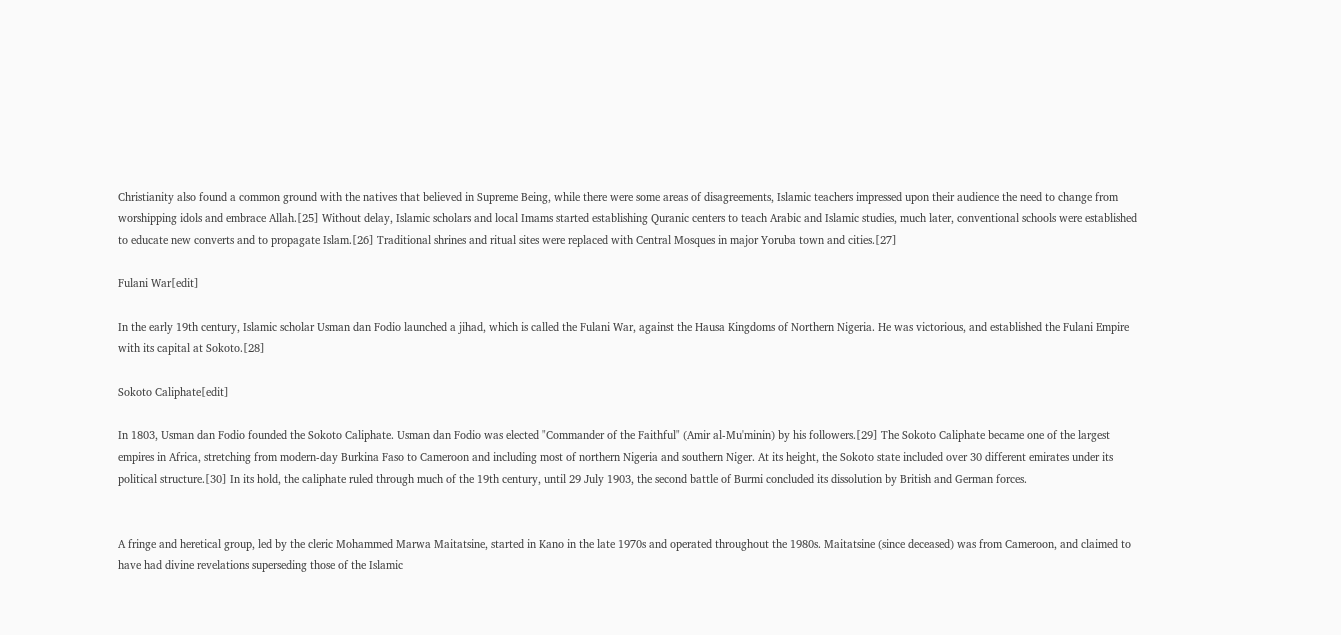Christianity also found a common ground with the natives that believed in Supreme Being, while there were some areas of disagreements, Islamic teachers impressed upon their audience the need to change from worshipping idols and embrace Allah.[25] Without delay, Islamic scholars and local Imams started establishing Quranic centers to teach Arabic and Islamic studies, much later, conventional schools were established to educate new converts and to propagate Islam.[26] Traditional shrines and ritual sites were replaced with Central Mosques in major Yoruba town and cities.[27]

Fulani War[edit]

In the early 19th century, Islamic scholar Usman dan Fodio launched a jihad, which is called the Fulani War, against the Hausa Kingdoms of Northern Nigeria. He was victorious, and established the Fulani Empire with its capital at Sokoto.[28]

Sokoto Caliphate[edit]

In 1803, Usman dan Fodio founded the Sokoto Caliphate. Usman dan Fodio was elected "Commander of the Faithful" (Amir al-Mu'minin) by his followers.[29] The Sokoto Caliphate became one of the largest empires in Africa, stretching from modern-day Burkina Faso to Cameroon and including most of northern Nigeria and southern Niger. At its height, the Sokoto state included over 30 different emirates under its political structure.[30] In its hold, the caliphate ruled through much of the 19th century, until 29 July 1903, the second battle of Burmi concluded its dissolution by British and German forces.


A fringe and heretical group, led by the cleric Mohammed Marwa Maitatsine, started in Kano in the late 1970s and operated throughout the 1980s. Maitatsine (since deceased) was from Cameroon, and claimed to have had divine revelations superseding those of the Islamic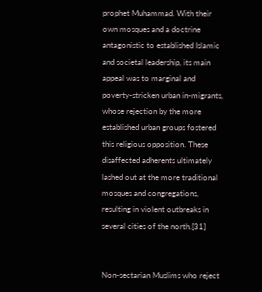prophet Muhammad. With their own mosques and a doctrine antagonistic to established Islamic and societal leadership, its main appeal was to marginal and poverty-stricken urban in-migrants, whose rejection by the more established urban groups fostered this religious opposition. These disaffected adherents ultimately lashed out at the more traditional mosques and congregations, resulting in violent outbreaks in several cities of the north.[31]


Non-sectarian Muslims who reject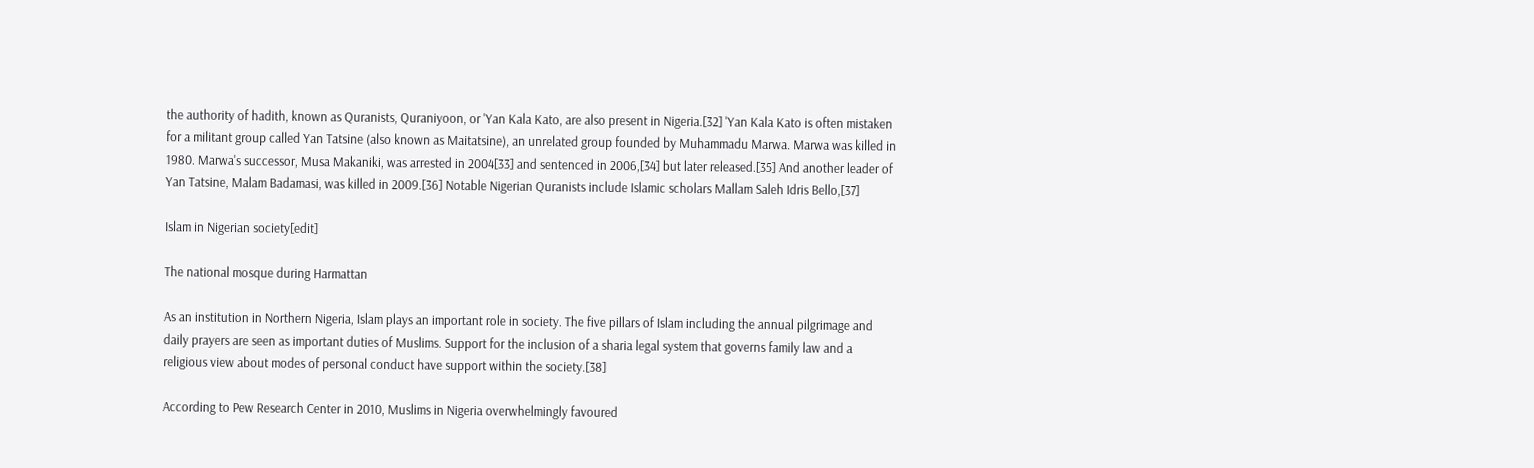the authority of hadith, known as Quranists, Quraniyoon, or 'Yan Kala Kato, are also present in Nigeria.[32] 'Yan Kala Kato is often mistaken for a militant group called Yan Tatsine (also known as Maitatsine), an unrelated group founded by Muhammadu Marwa. Marwa was killed in 1980. Marwa's successor, Musa Makaniki, was arrested in 2004[33] and sentenced in 2006,[34] but later released.[35] And another leader of Yan Tatsine, Malam Badamasi, was killed in 2009.[36] Notable Nigerian Quranists include Islamic scholars Mallam Saleh Idris Bello,[37]

Islam in Nigerian society[edit]

The national mosque during Harmattan

As an institution in Northern Nigeria, Islam plays an important role in society. The five pillars of Islam including the annual pilgrimage and daily prayers are seen as important duties of Muslims. Support for the inclusion of a sharia legal system that governs family law and a religious view about modes of personal conduct have support within the society.[38]

According to Pew Research Center in 2010, Muslims in Nigeria overwhelmingly favoured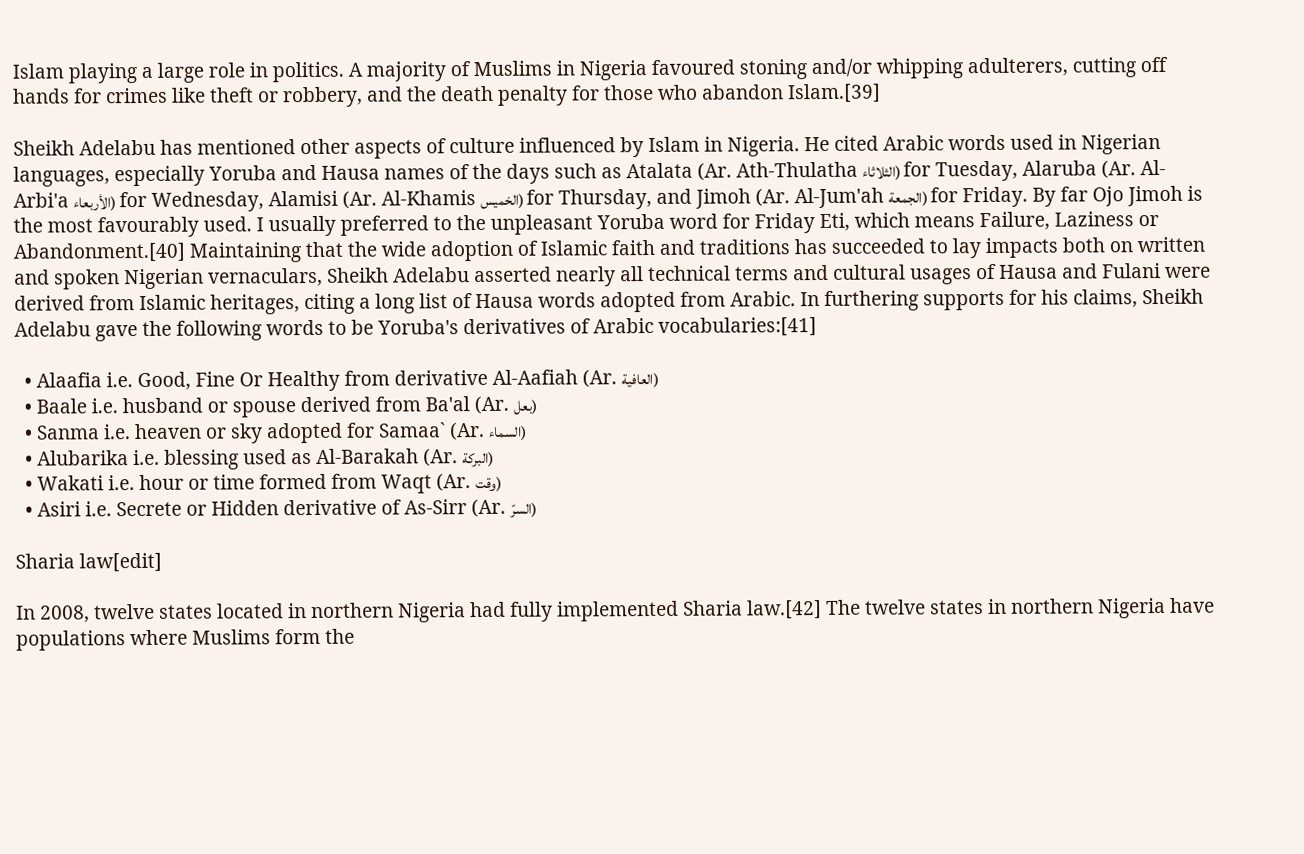Islam playing a large role in politics. A majority of Muslims in Nigeria favoured stoning and/or whipping adulterers, cutting off hands for crimes like theft or robbery, and the death penalty for those who abandon Islam.[39]

Sheikh Adelabu has mentioned other aspects of culture influenced by Islam in Nigeria. He cited Arabic words used in Nigerian languages, especially Yoruba and Hausa names of the days such as Atalata (Ar. Ath-Thulatha الثلاثاء) for Tuesday, Alaruba (Ar. Al-Arbi'a الأربعاء) for Wednesday, Alamisi (Ar. Al-Khamis الخميس) for Thursday, and Jimoh (Ar. Al-Jum'ah الجمعة) for Friday. By far Ojo Jimoh is the most favourably used. I usually preferred to the unpleasant Yoruba word for Friday Eti, which means Failure, Laziness or Abandonment.[40] Maintaining that the wide adoption of Islamic faith and traditions has succeeded to lay impacts both on written and spoken Nigerian vernaculars, Sheikh Adelabu asserted nearly all technical terms and cultural usages of Hausa and Fulani were derived from Islamic heritages, citing a long list of Hausa words adopted from Arabic. In furthering supports for his claims, Sheikh Adelabu gave the following words to be Yoruba's derivatives of Arabic vocabularies:[41]

  • Alaafia i.e. Good, Fine Or Healthy from derivative Al-Aafiah (Ar. العافية)
  • Baale i.e. husband or spouse derived from Ba'al (Ar. بعل)
  • Sanma i.e. heaven or sky adopted for Samaa` (Ar. السماء)
  • Alubarika i.e. blessing used as Al-Barakah (Ar. البركة)
  • Wakati i.e. hour or time formed from Waqt (Ar. وقت)
  • Asiri i.e. Secrete or Hidden derivative of As-Sirr (Ar. السرّ)

Sharia law[edit]

In 2008, twelve states located in northern Nigeria had fully implemented Sharia law.[42] The twelve states in northern Nigeria have populations where Muslims form the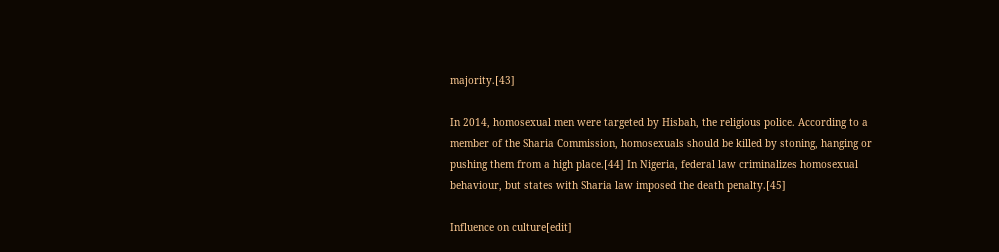majority.[43]

In 2014, homosexual men were targeted by Hisbah, the religious police. According to a member of the Sharia Commission, homosexuals should be killed by stoning, hanging or pushing them from a high place.[44] In Nigeria, federal law criminalizes homosexual behaviour, but states with Sharia law imposed the death penalty.[45]

Influence on culture[edit]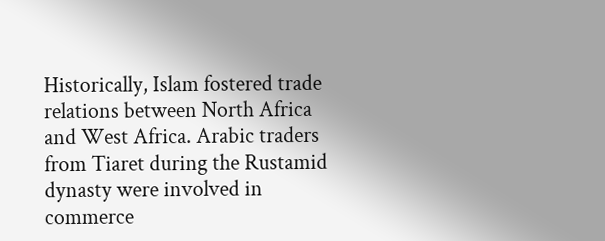Historically, Islam fostered trade relations between North Africa and West Africa. Arabic traders from Tiaret during the Rustamid dynasty were involved in commerce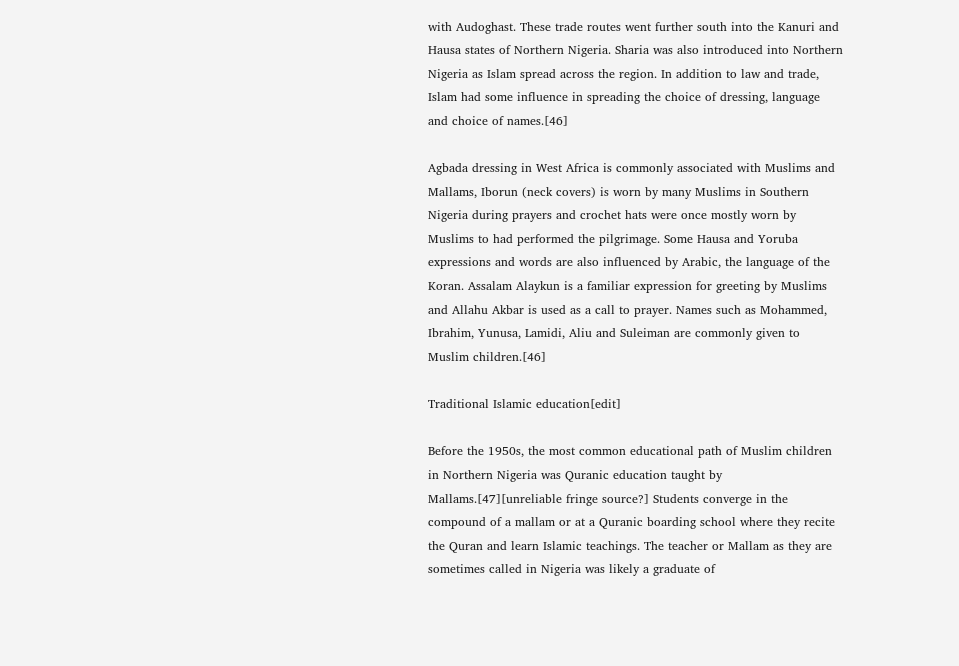with Audoghast. These trade routes went further south into the Kanuri and Hausa states of Northern Nigeria. Sharia was also introduced into Northern Nigeria as Islam spread across the region. In addition to law and trade, Islam had some influence in spreading the choice of dressing, language and choice of names.[46]

Agbada dressing in West Africa is commonly associated with Muslims and Mallams, Iborun (neck covers) is worn by many Muslims in Southern Nigeria during prayers and crochet hats were once mostly worn by Muslims to had performed the pilgrimage. Some Hausa and Yoruba expressions and words are also influenced by Arabic, the language of the Koran. Assalam Alaykun is a familiar expression for greeting by Muslims and Allahu Akbar is used as a call to prayer. Names such as Mohammed, Ibrahim, Yunusa, Lamidi, Aliu and Suleiman are commonly given to Muslim children.[46]

Traditional Islamic education[edit]

Before the 1950s, the most common educational path of Muslim children in Northern Nigeria was Quranic education taught by Mallams.[47][unreliable fringe source?] Students converge in the compound of a mallam or at a Quranic boarding school where they recite the Quran and learn Islamic teachings. The teacher or Mallam as they are sometimes called in Nigeria was likely a graduate of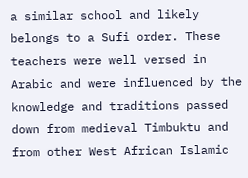a similar school and likely belongs to a Sufi order. These teachers were well versed in Arabic and were influenced by the knowledge and traditions passed down from medieval Timbuktu and from other West African Islamic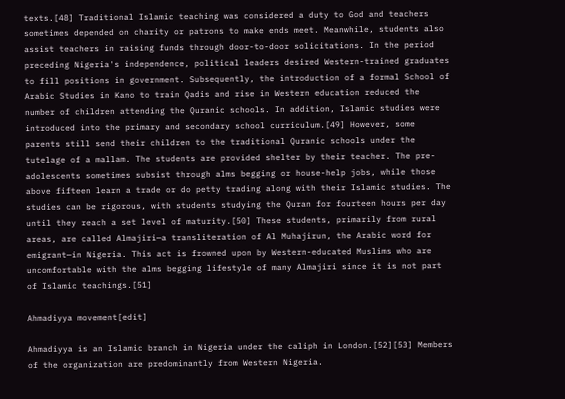texts.[48] Traditional Islamic teaching was considered a duty to God and teachers sometimes depended on charity or patrons to make ends meet. Meanwhile, students also assist teachers in raising funds through door-to-door solicitations. In the period preceding Nigeria's independence, political leaders desired Western-trained graduates to fill positions in government. Subsequently, the introduction of a formal School of Arabic Studies in Kano to train Qadis and rise in Western education reduced the number of children attending the Quranic schools. In addition, Islamic studies were introduced into the primary and secondary school curriculum.[49] However, some parents still send their children to the traditional Quranic schools under the tutelage of a mallam. The students are provided shelter by their teacher. The pre-adolescents sometimes subsist through alms begging or house-help jobs, while those above fifteen learn a trade or do petty trading along with their Islamic studies. The studies can be rigorous, with students studying the Quran for fourteen hours per day until they reach a set level of maturity.[50] These students, primarily from rural areas, are called Almajiri—a transliteration of Al Muhajirun, the Arabic word for emigrant—in Nigeria. This act is frowned upon by Western-educated Muslims who are uncomfortable with the alms begging lifestyle of many Almajiri since it is not part of Islamic teachings.[51]

Ahmadiyya movement[edit]

Ahmadiyya is an Islamic branch in Nigeria under the caliph in London.[52][53] Members of the organization are predominantly from Western Nigeria.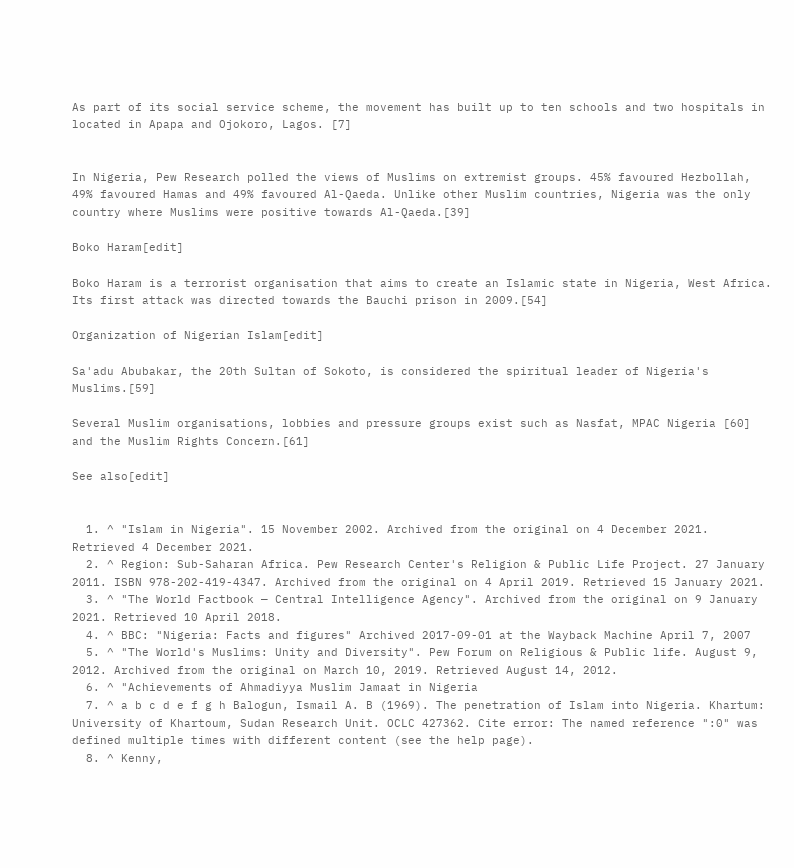As part of its social service scheme, the movement has built up to ten schools and two hospitals in located in Apapa and Ojokoro, Lagos. [7]


In Nigeria, Pew Research polled the views of Muslims on extremist groups. 45% favoured Hezbollah, 49% favoured Hamas and 49% favoured Al-Qaeda. Unlike other Muslim countries, Nigeria was the only country where Muslims were positive towards Al-Qaeda.[39]

Boko Haram[edit]

Boko Haram is a terrorist organisation that aims to create an Islamic state in Nigeria, West Africa. Its first attack was directed towards the Bauchi prison in 2009.[54]

Organization of Nigerian Islam[edit]

Sa'adu Abubakar, the 20th Sultan of Sokoto, is considered the spiritual leader of Nigeria's Muslims.[59]

Several Muslim organisations, lobbies and pressure groups exist such as Nasfat, MPAC Nigeria [60] and the Muslim Rights Concern.[61]

See also[edit]


  1. ^ "Islam in Nigeria". 15 November 2002. Archived from the original on 4 December 2021. Retrieved 4 December 2021.
  2. ^ Region: Sub-Saharan Africa. Pew Research Center's Religion & Public Life Project. 27 January 2011. ISBN 978-202-419-4347. Archived from the original on 4 April 2019. Retrieved 15 January 2021.
  3. ^ "The World Factbook — Central Intelligence Agency". Archived from the original on 9 January 2021. Retrieved 10 April 2018.
  4. ^ BBC: "Nigeria: Facts and figures" Archived 2017-09-01 at the Wayback Machine April 7, 2007
  5. ^ "The World's Muslims: Unity and Diversity". Pew Forum on Religious & Public life. August 9, 2012. Archived from the original on March 10, 2019. Retrieved August 14, 2012.
  6. ^ "Achievements of Ahmadiyya Muslim Jamaat in Nigeria
  7. ^ a b c d e f g h Balogun, Ismail A. B (1969). The penetration of Islam into Nigeria. Khartum: University of Khartoum, Sudan Research Unit. OCLC 427362. Cite error: The named reference ":0" was defined multiple times with different content (see the help page).
  8. ^ Kenny,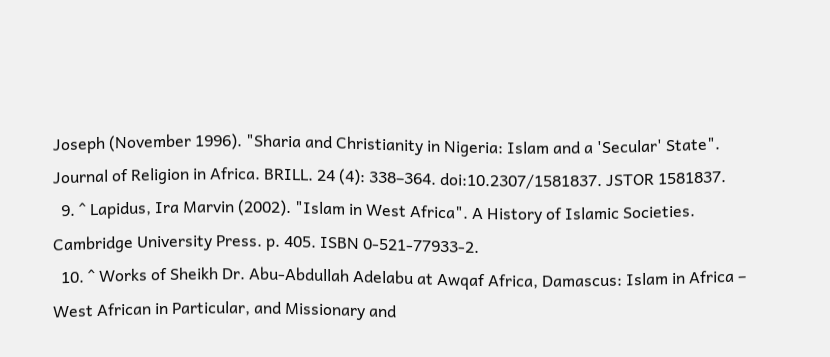Joseph (November 1996). "Sharia and Christianity in Nigeria: Islam and a 'Secular' State". Journal of Religion in Africa. BRILL. 24 (4): 338–364. doi:10.2307/1581837. JSTOR 1581837.
  9. ^ Lapidus, Ira Marvin (2002). "Islam in West Africa". A History of Islamic Societies. Cambridge University Press. p. 405. ISBN 0-521-77933-2.
  10. ^ Works of Sheikh Dr. Abu-Abdullah Adelabu at Awqaf Africa, Damascus: Islam in Africa – West African in Particular, and Missionary and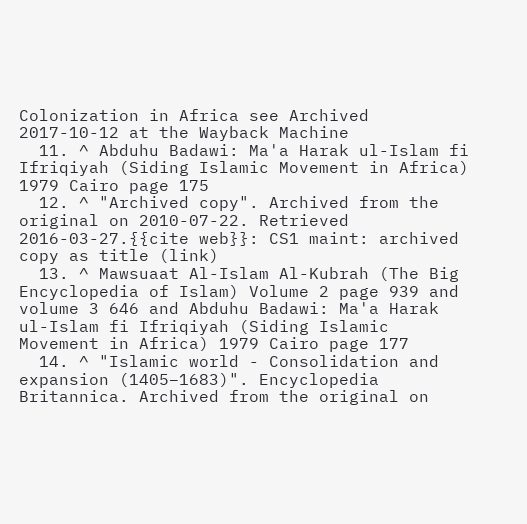Colonization in Africa see Archived 2017-10-12 at the Wayback Machine
  11. ^ Abduhu Badawi: Ma'a Harak ul-Islam fi Ifriqiyah (Siding Islamic Movement in Africa) 1979 Cairo page 175
  12. ^ "Archived copy". Archived from the original on 2010-07-22. Retrieved 2016-03-27.{{cite web}}: CS1 maint: archived copy as title (link)
  13. ^ Mawsuaat Al-Islam Al-Kubrah (The Big Encyclopedia of Islam) Volume 2 page 939 and volume 3 646 and Abduhu Badawi: Ma'a Harak ul-Islam fi Ifriqiyah (Siding Islamic Movement in Africa) 1979 Cairo page 177
  14. ^ "Islamic world - Consolidation and expansion (1405–1683)". Encyclopedia Britannica. Archived from the original on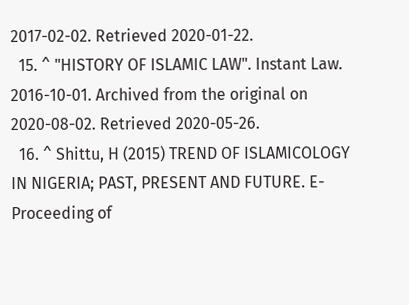2017-02-02. Retrieved 2020-01-22.
  15. ^ "HISTORY OF ISLAMIC LAW". Instant Law. 2016-10-01. Archived from the original on 2020-08-02. Retrieved 2020-05-26.
  16. ^ Shittu, H (2015) TREND OF ISLAMICOLOGY IN NIGERIA; PAST, PRESENT AND FUTURE. E-Proceeding of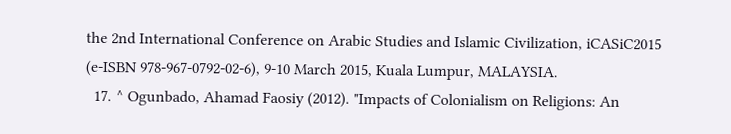the 2nd International Conference on Arabic Studies and Islamic Civilization, iCASiC2015 (e-ISBN 978-967-0792-02-6), 9-10 March 2015, Kuala Lumpur, MALAYSIA.
  17. ^ Ogunbado, Ahamad Faosiy (2012). "Impacts of Colonialism on Religions: An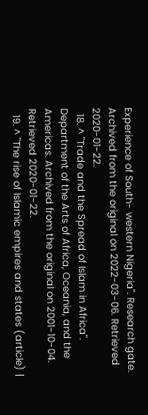Experience of South- western Nigeria". Research gate. Archived from the original on 2022-03-06. Retrieved 2020-01-22.
  18. ^ "Trade and the Spread of Islam in Africa". Department of the Arts of Africa, Oceania, and the Americas. Archived from the original on 2001-10-04. Retrieved 2020-01-22.
  19. ^ "The rise of Islamic empires and states (article) |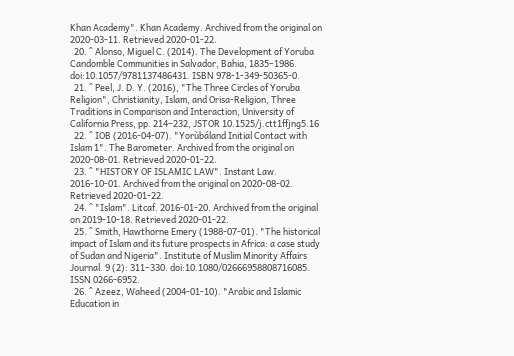Khan Academy". Khan Academy. Archived from the original on 2020-03-11. Retrieved 2020-01-22.
  20. ^ Alonso, Miguel C. (2014). The Development of Yoruba Candomble Communities in Salvador, Bahia, 1835–1986. doi:10.1057/9781137486431. ISBN 978-1-349-50365-0.
  21. ^ Peel, J. D. Y. (2016), "The Three Circles of Yoruba Religion", Christianity, Islam, and Orisa-Religion, Three Traditions in Comparison and Interaction, University of California Press, pp. 214–232, JSTOR 10.1525/j.ctt1ffjng5.16
  22. ^ IOB (2016-04-07). "Yorùbáland Initial Contact with Islam 1". The Barometer. Archived from the original on 2020-08-01. Retrieved 2020-01-22.
  23. ^ "HISTORY OF ISLAMIC LAW". Instant Law. 2016-10-01. Archived from the original on 2020-08-02. Retrieved 2020-01-22.
  24. ^ "Islam". Litcaf. 2016-01-20. Archived from the original on 2019-10-18. Retrieved 2020-01-22.
  25. ^ Smith, Hawthorne Emery (1988-07-01). "The historical impact of Islam and its future prospects in Africa: a case study of Sudan and Nigeria". Institute of Muslim Minority Affairs Journal. 9 (2): 311–330. doi:10.1080/02666958808716085. ISSN 0266-6952.
  26. ^ Azeez, Waheed (2004-01-10). "Arabic and Islamic Education in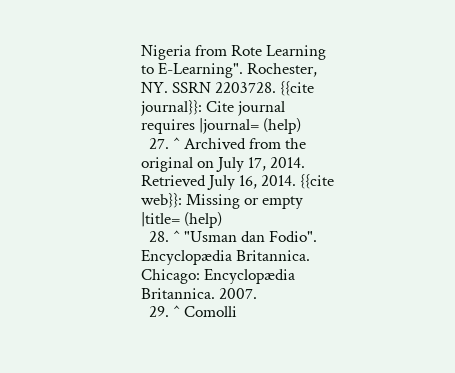Nigeria from Rote Learning to E-Learning". Rochester, NY. SSRN 2203728. {{cite journal}}: Cite journal requires |journal= (help)
  27. ^ Archived from the original on July 17, 2014. Retrieved July 16, 2014. {{cite web}}: Missing or empty |title= (help)
  28. ^ "Usman dan Fodio". Encyclopædia Britannica. Chicago: Encyclopædia Britannica. 2007.
  29. ^ Comolli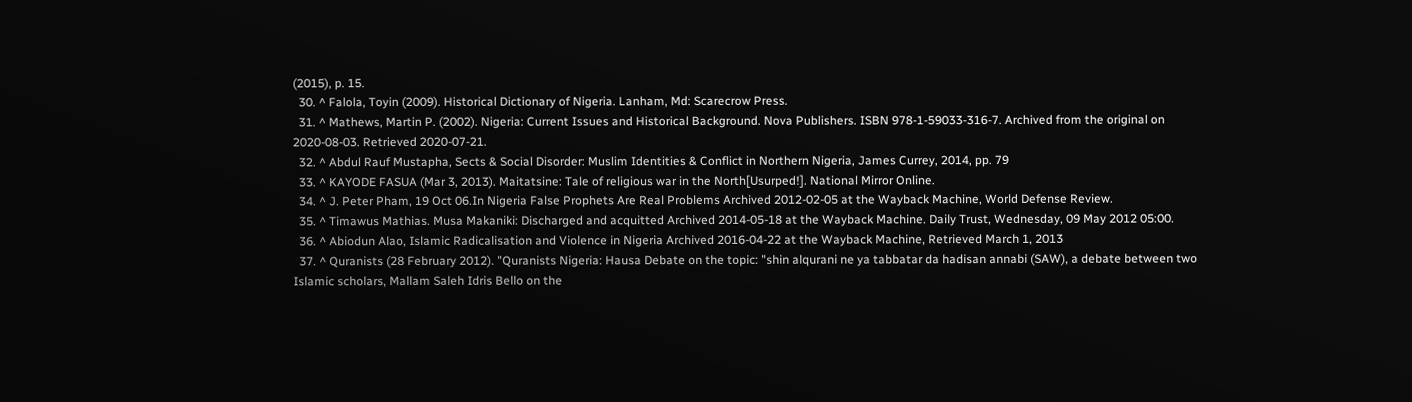(2015), p. 15.
  30. ^ Falola, Toyin (2009). Historical Dictionary of Nigeria. Lanham, Md: Scarecrow Press.
  31. ^ Mathews, Martin P. (2002). Nigeria: Current Issues and Historical Background. Nova Publishers. ISBN 978-1-59033-316-7. Archived from the original on 2020-08-03. Retrieved 2020-07-21.
  32. ^ Abdul Rauf Mustapha, Sects & Social Disorder: Muslim Identities & Conflict in Northern Nigeria, James Currey, 2014, pp. 79
  33. ^ KAYODE FASUA (Mar 3, 2013). Maitatsine: Tale of religious war in the North[Usurped!]. National Mirror Online.
  34. ^ J. Peter Pham, 19 Oct 06.In Nigeria False Prophets Are Real Problems Archived 2012-02-05 at the Wayback Machine, World Defense Review.
  35. ^ Timawus Mathias. Musa Makaniki: Discharged and acquitted Archived 2014-05-18 at the Wayback Machine. Daily Trust, Wednesday, 09 May 2012 05:00.
  36. ^ Abiodun Alao, Islamic Radicalisation and Violence in Nigeria Archived 2016-04-22 at the Wayback Machine, Retrieved March 1, 2013
  37. ^ Quranists (28 February 2012). "Quranists Nigeria: Hausa Debate on the topic: "shin alqurani ne ya tabbatar da hadisan annabi (SAW), a debate between two Islamic scholars, Mallam Saleh Idris Bello on the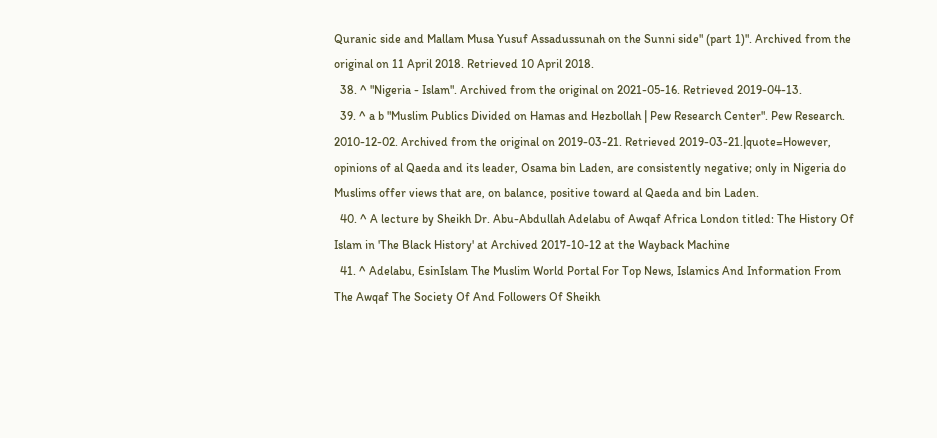Quranic side and Mallam Musa Yusuf Assadussunah on the Sunni side" (part 1)". Archived from the original on 11 April 2018. Retrieved 10 April 2018.
  38. ^ "Nigeria - Islam". Archived from the original on 2021-05-16. Retrieved 2019-04-13.
  39. ^ a b "Muslim Publics Divided on Hamas and Hezbollah | Pew Research Center". Pew Research. 2010-12-02. Archived from the original on 2019-03-21. Retrieved 2019-03-21.|quote=However, opinions of al Qaeda and its leader, Osama bin Laden, are consistently negative; only in Nigeria do Muslims offer views that are, on balance, positive toward al Qaeda and bin Laden.
  40. ^ A lecture by Sheikh Dr. Abu-Abdullah Adelabu of Awqaf Africa London titled: The History Of Islam in 'The Black History' at Archived 2017-10-12 at the Wayback Machine
  41. ^ Adelabu, EsinIslam The Muslim World Portal For Top News, Islamics And Information From The Awqaf The Society Of And Followers Of Sheikh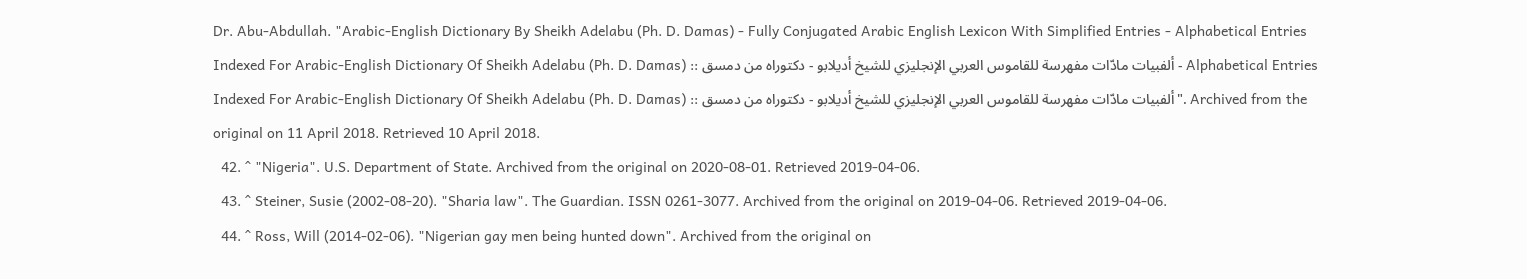Dr. Abu-Abdullah. "Arabic-English Dictionary By Sheikh Adelabu (Ph. D. Damas) - Fully Conjugated Arabic English Lexicon With Simplified Entries - Alphabetical Entries Indexed For Arabic-English Dictionary Of Sheikh Adelabu (Ph. D. Damas) :: ألفبيات مادّات مفهرسة للقاموس العربي الإنجليزي للشيخ أديلابو - دكتوراه من دمسق - Alphabetical Entries Indexed For Arabic-English Dictionary Of Sheikh Adelabu (Ph. D. Damas) :: ألفبيات مادّات مفهرسة للقاموس العربي الإنجليزي للشيخ أديلابو - دكتوراه من دمسق". Archived from the original on 11 April 2018. Retrieved 10 April 2018.
  42. ^ "Nigeria". U.S. Department of State. Archived from the original on 2020-08-01. Retrieved 2019-04-06.
  43. ^ Steiner, Susie (2002-08-20). "Sharia law". The Guardian. ISSN 0261-3077. Archived from the original on 2019-04-06. Retrieved 2019-04-06.
  44. ^ Ross, Will (2014-02-06). "Nigerian gay men being hunted down". Archived from the original on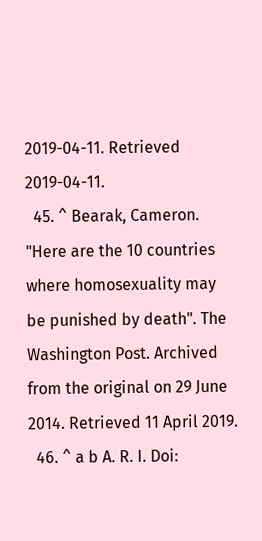2019-04-11. Retrieved 2019-04-11.
  45. ^ Bearak, Cameron. "Here are the 10 countries where homosexuality may be punished by death". The Washington Post. Archived from the original on 29 June 2014. Retrieved 11 April 2019.
  46. ^ a b A. R. I. Doi: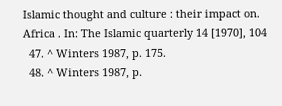Islamic thought and culture : their impact on. Africa . In: The Islamic quarterly 14 [1970], 104
  47. ^ Winters 1987, p. 175.
  48. ^ Winters 1987, p.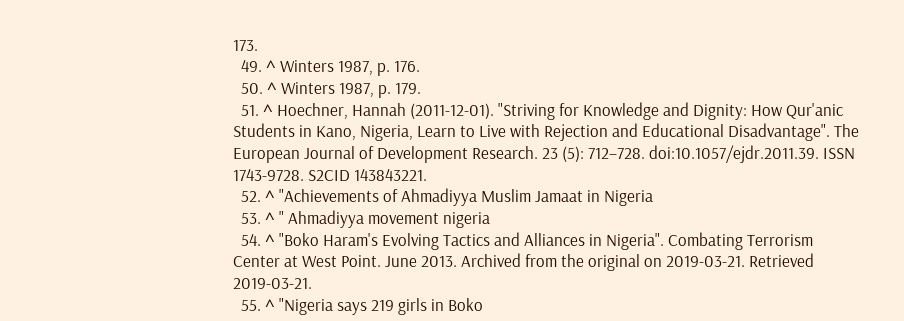173.
  49. ^ Winters 1987, p. 176.
  50. ^ Winters 1987, p. 179.
  51. ^ Hoechner, Hannah (2011-12-01). "Striving for Knowledge and Dignity: How Qur'anic Students in Kano, Nigeria, Learn to Live with Rejection and Educational Disadvantage". The European Journal of Development Research. 23 (5): 712–728. doi:10.1057/ejdr.2011.39. ISSN 1743-9728. S2CID 143843221.
  52. ^ "Achievements of Ahmadiyya Muslim Jamaat in Nigeria
  53. ^ " Ahmadiyya movement nigeria
  54. ^ "Boko Haram's Evolving Tactics and Alliances in Nigeria". Combating Terrorism Center at West Point. June 2013. Archived from the original on 2019-03-21. Retrieved 2019-03-21.
  55. ^ "Nigeria says 219 girls in Boko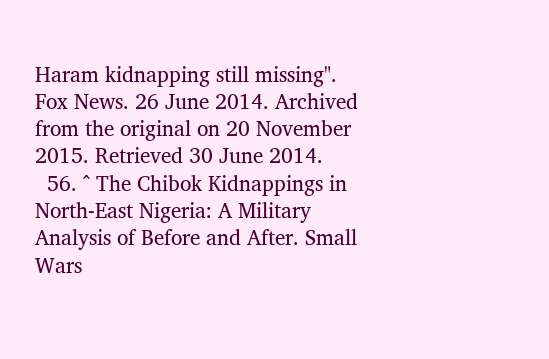Haram kidnapping still missing". Fox News. 26 June 2014. Archived from the original on 20 November 2015. Retrieved 30 June 2014.
  56. ^ The Chibok Kidnappings in North-East Nigeria: A Military Analysis of Before and After. Small Wars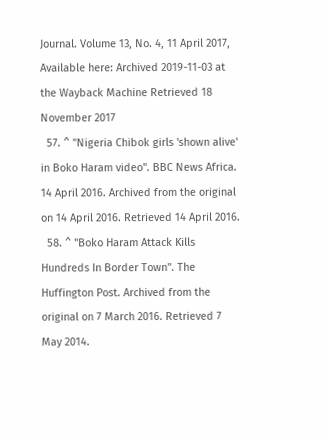Journal. Volume 13, No. 4, 11 April 2017, Available here: Archived 2019-11-03 at the Wayback Machine Retrieved 18 November 2017
  57. ^ "Nigeria Chibok girls 'shown alive' in Boko Haram video". BBC News Africa. 14 April 2016. Archived from the original on 14 April 2016. Retrieved 14 April 2016.
  58. ^ "Boko Haram Attack Kills Hundreds In Border Town". The Huffington Post. Archived from the original on 7 March 2016. Retrieved 7 May 2014.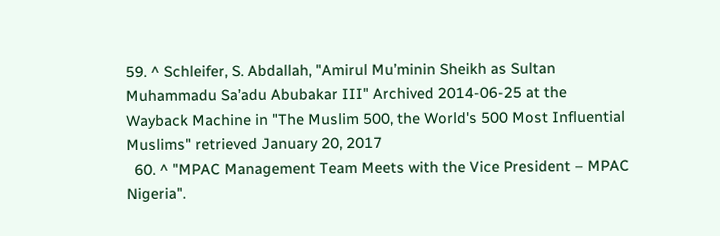59. ^ Schleifer, S. Abdallah, "Amirul Mu’minin Sheikh as Sultan Muhammadu Sa’adu Abubakar III" Archived 2014-06-25 at the Wayback Machine in "The Muslim 500, the World's 500 Most Influential Muslims" retrieved January 20, 2017
  60. ^ "MPAC Management Team Meets with the Vice President – MPAC Nigeria".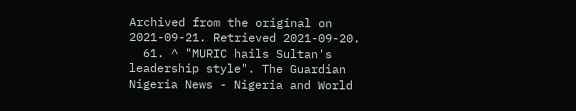Archived from the original on 2021-09-21. Retrieved 2021-09-20.
  61. ^ "MURIC hails Sultan's leadership style". The Guardian Nigeria News - Nigeria and World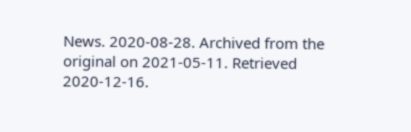News. 2020-08-28. Archived from the original on 2021-05-11. Retrieved 2020-12-16.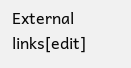External links[edit]